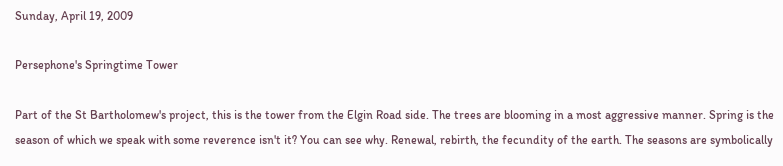Sunday, April 19, 2009

Persephone's Springtime Tower

Part of the St Bartholomew's project, this is the tower from the Elgin Road side. The trees are blooming in a most aggressive manner. Spring is the season of which we speak with some reverence isn't it? You can see why. Renewal, rebirth, the fecundity of the earth. The seasons are symbolically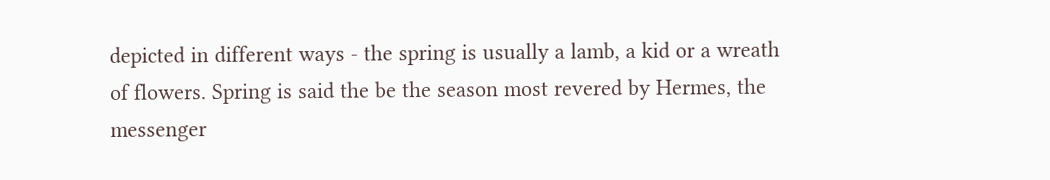depicted in different ways - the spring is usually a lamb, a kid or a wreath of flowers. Spring is said the be the season most revered by Hermes, the messenger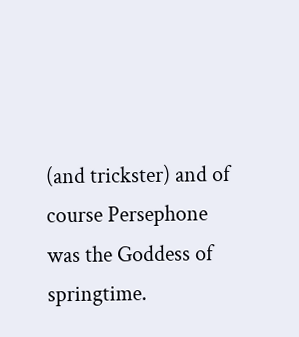(and trickster) and of course Persephone was the Goddess of springtime.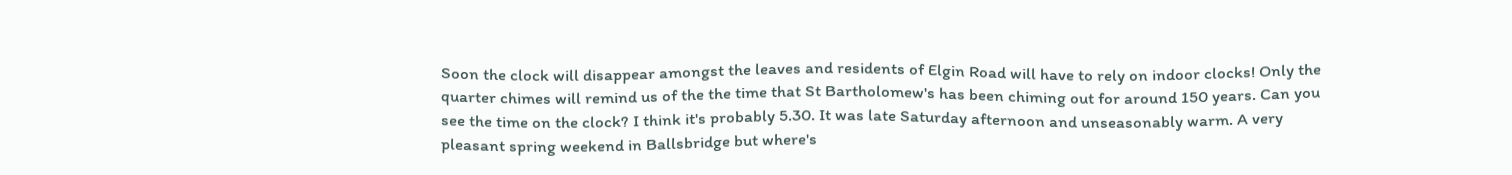Soon the clock will disappear amongst the leaves and residents of Elgin Road will have to rely on indoor clocks! Only the quarter chimes will remind us of the the time that St Bartholomew's has been chiming out for around 150 years. Can you see the time on the clock? I think it's probably 5.30. It was late Saturday afternoon and unseasonably warm. A very pleasant spring weekend in Ballsbridge but where's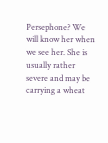Persephone? We will know her when we see her. She is usually rather severe and may be carrying a wheat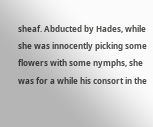sheaf. Abducted by Hades, while she was innocently picking some flowers with some nymphs, she was for a while his consort in the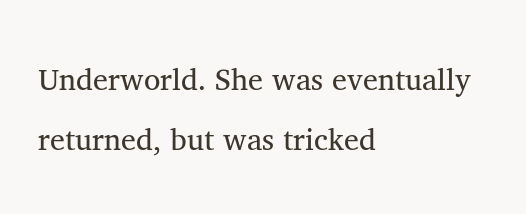Underworld. She was eventually returned, but was tricked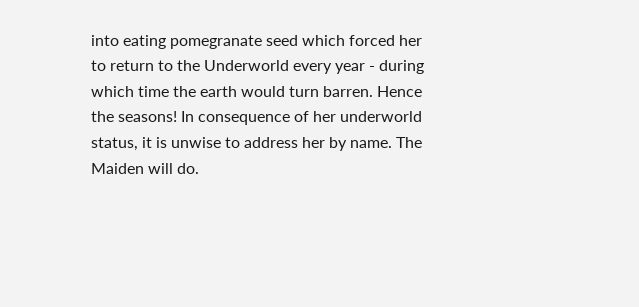into eating pomegranate seed which forced her to return to the Underworld every year - during which time the earth would turn barren. Hence the seasons! In consequence of her underworld status, it is unwise to address her by name. The Maiden will do.